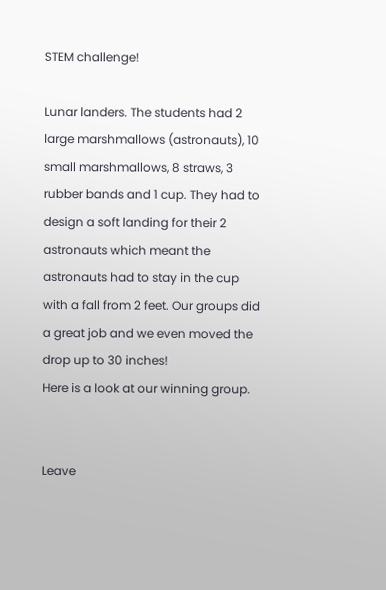STEM challenge!

Lunar landers. The students had 2 large marshmallows (astronauts), 10 small marshmallows, 8 straws, 3 rubber bands and 1 cup. They had to design a soft landing for their 2 astronauts which meant the astronauts had to stay in the cup with a fall from 2 feet. Our groups did a great job and we even moved the drop up to 30 inches!
Here is a look at our winning group.


Leave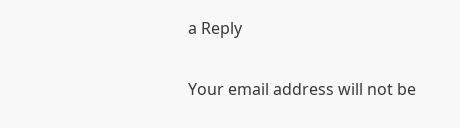a Reply

Your email address will not be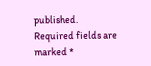published. Required fields are marked *